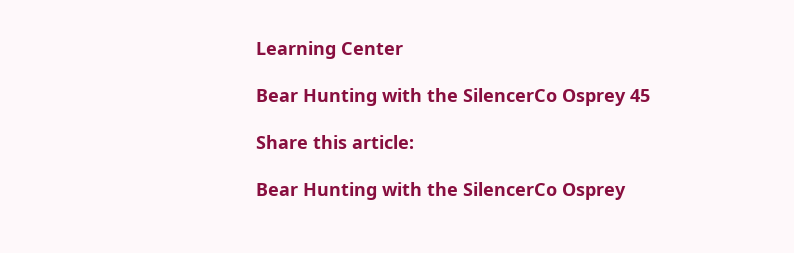Learning Center

Bear Hunting with the SilencerCo Osprey 45

Share this article:

Bear Hunting with the SilencerCo Osprey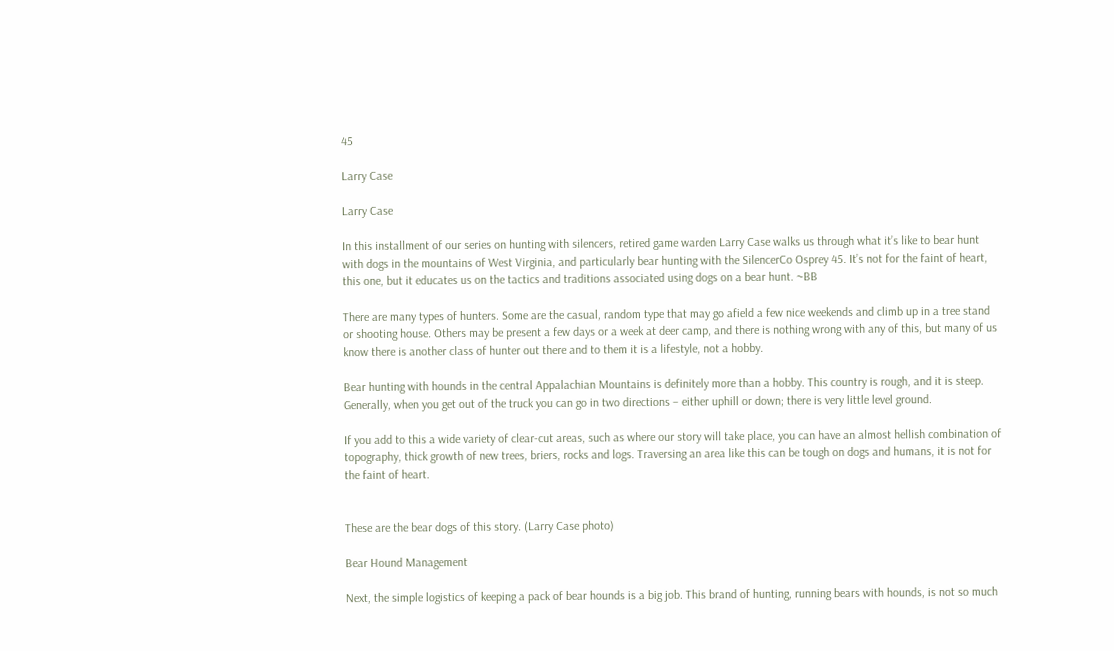45

Larry Case

Larry Case

In this installment of our series on hunting with silencers, retired game warden Larry Case walks us through what it’s like to bear hunt with dogs in the mountains of West Virginia, and particularly bear hunting with the SilencerCo Osprey 45. It’s not for the faint of heart, this one, but it educates us on the tactics and traditions associated using dogs on a bear hunt. ~BB

There are many types of hunters. Some are the casual, random type that may go afield a few nice weekends and climb up in a tree stand or shooting house. Others may be present a few days or a week at deer camp, and there is nothing wrong with any of this, but many of us know there is another class of hunter out there and to them it is a lifestyle, not a hobby.

Bear hunting with hounds in the central Appalachian Mountains is definitely more than a hobby. This country is rough, and it is steep. Generally, when you get out of the truck you can go in two directions – either uphill or down; there is very little level ground.

If you add to this a wide variety of clear-cut areas, such as where our story will take place, you can have an almost hellish combination of topography, thick growth of new trees, briers, rocks and logs. Traversing an area like this can be tough on dogs and humans, it is not for the faint of heart.


These are the bear dogs of this story. (Larry Case photo)

Bear Hound Management

Next, the simple logistics of keeping a pack of bear hounds is a big job. This brand of hunting, running bears with hounds, is not so much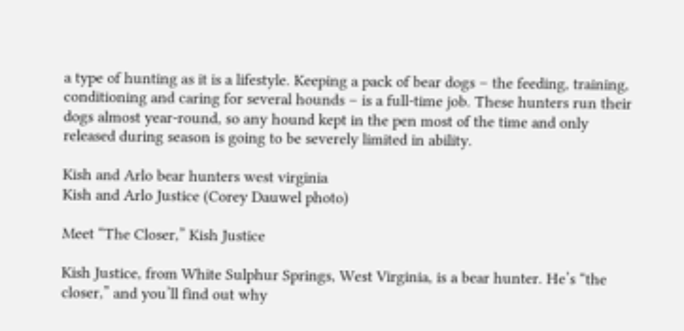a type of hunting as it is a lifestyle. Keeping a pack of bear dogs – the feeding, training, conditioning and caring for several hounds – is a full-time job. These hunters run their dogs almost year-round, so any hound kept in the pen most of the time and only released during season is going to be severely limited in ability.

Kish and Arlo bear hunters west virginia
Kish and Arlo Justice (Corey Dauwel photo)

Meet “The Closer,” Kish Justice

Kish Justice, from White Sulphur Springs, West Virginia, is a bear hunter. He’s “the closer,” and you’ll find out why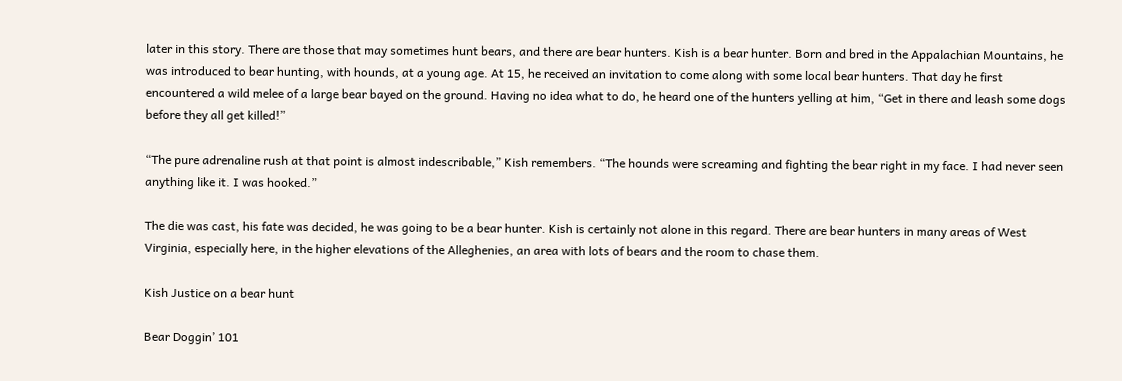later in this story. There are those that may sometimes hunt bears, and there are bear hunters. Kish is a bear hunter. Born and bred in the Appalachian Mountains, he was introduced to bear hunting, with hounds, at a young age. At 15, he received an invitation to come along with some local bear hunters. That day he first encountered a wild melee of a large bear bayed on the ground. Having no idea what to do, he heard one of the hunters yelling at him, “Get in there and leash some dogs before they all get killed!”

“The pure adrenaline rush at that point is almost indescribable,” Kish remembers. “The hounds were screaming and fighting the bear right in my face. I had never seen anything like it. I was hooked.”

The die was cast, his fate was decided, he was going to be a bear hunter. Kish is certainly not alone in this regard. There are bear hunters in many areas of West Virginia, especially here, in the higher elevations of the Alleghenies, an area with lots of bears and the room to chase them.

Kish Justice on a bear hunt

Bear Doggin’ 101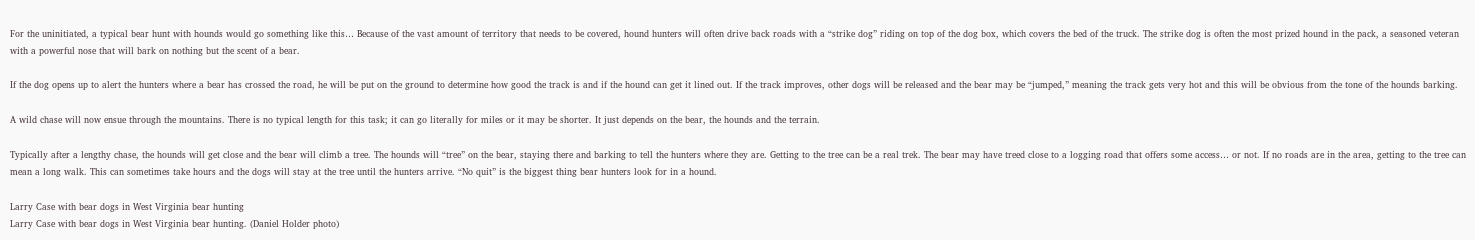For the uninitiated, a typical bear hunt with hounds would go something like this… Because of the vast amount of territory that needs to be covered, hound hunters will often drive back roads with a “strike dog” riding on top of the dog box, which covers the bed of the truck. The strike dog is often the most prized hound in the pack, a seasoned veteran with a powerful nose that will bark on nothing but the scent of a bear.

If the dog opens up to alert the hunters where a bear has crossed the road, he will be put on the ground to determine how good the track is and if the hound can get it lined out. If the track improves, other dogs will be released and the bear may be “jumped,” meaning the track gets very hot and this will be obvious from the tone of the hounds barking.

A wild chase will now ensue through the mountains. There is no typical length for this task; it can go literally for miles or it may be shorter. It just depends on the bear, the hounds and the terrain.

Typically after a lengthy chase, the hounds will get close and the bear will climb a tree. The hounds will “tree” on the bear, staying there and barking to tell the hunters where they are. Getting to the tree can be a real trek. The bear may have treed close to a logging road that offers some access… or not. If no roads are in the area, getting to the tree can mean a long walk. This can sometimes take hours and the dogs will stay at the tree until the hunters arrive. “No quit” is the biggest thing bear hunters look for in a hound.

Larry Case with bear dogs in West Virginia bear hunting
Larry Case with bear dogs in West Virginia bear hunting. (Daniel Holder photo)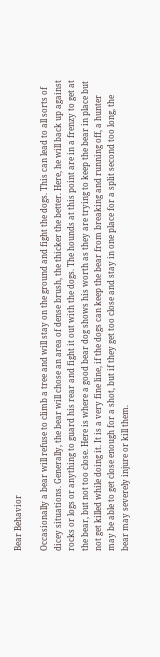Bear Behavior

Occasionally a bear will refuse to climb a tree and will stay on the ground and fight the dogs. This can lead to all sorts of dicey situations. Generally, the bear will chose an area of dense brush, the thicker the better. Here, he will back up against rocks or logs or anything to guard his rear and fight it out with the dogs. The hounds at this point are in a frenzy to get at the bear, but not too close. Here is where a good bear dog shows his worth as they are trying to keep the bear in place but not get killed while doing it. It is a very fine line, if the dogs can keep the bear from breaking and running off, a hunter may be able to get close enough for a shot, but if they get too close and stay in one place for a split second too long, the bear may severely injure or kill them.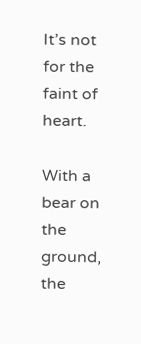It’s not for the faint of heart.

With a bear on the ground, the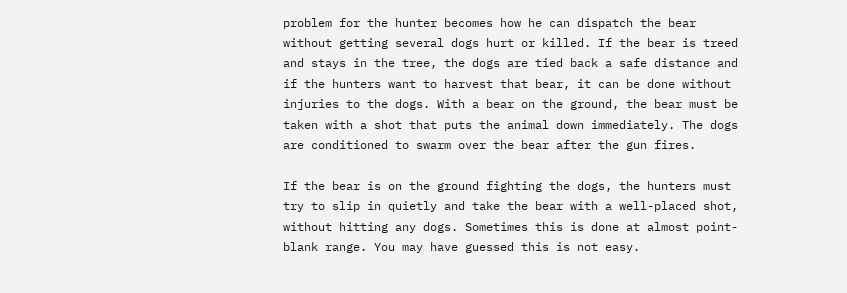problem for the hunter becomes how he can dispatch the bear without getting several dogs hurt or killed. If the bear is treed and stays in the tree, the dogs are tied back a safe distance and if the hunters want to harvest that bear, it can be done without injuries to the dogs. With a bear on the ground, the bear must be taken with a shot that puts the animal down immediately. The dogs are conditioned to swarm over the bear after the gun fires.

If the bear is on the ground fighting the dogs, the hunters must try to slip in quietly and take the bear with a well-placed shot, without hitting any dogs. Sometimes this is done at almost point-blank range. You may have guessed this is not easy.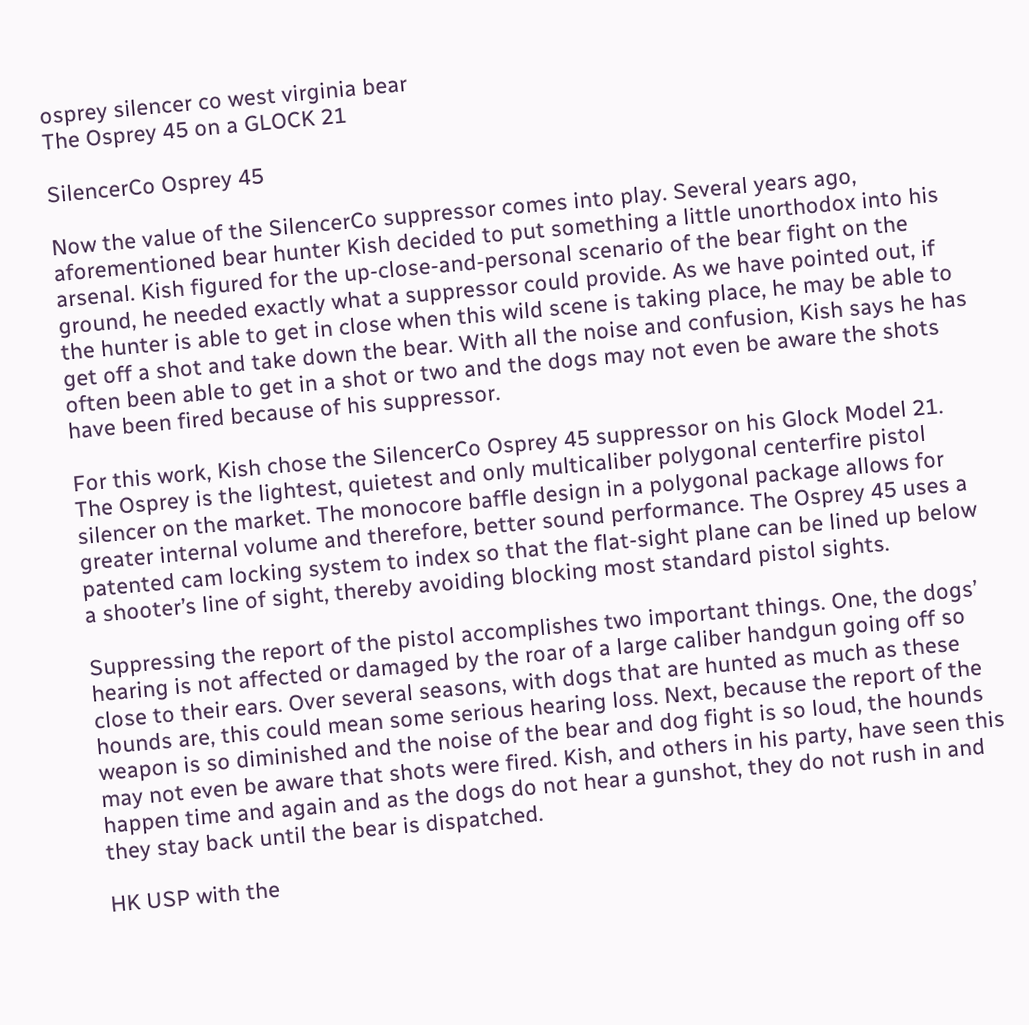osprey silencer co west virginia bear
The Osprey 45 on a GLOCK 21

SilencerCo Osprey 45

Now the value of the SilencerCo suppressor comes into play. Several years ago, aforementioned bear hunter Kish decided to put something a little unorthodox into his arsenal. Kish figured for the up-close-and-personal scenario of the bear fight on the ground, he needed exactly what a suppressor could provide. As we have pointed out, if the hunter is able to get in close when this wild scene is taking place, he may be able to get off a shot and take down the bear. With all the noise and confusion, Kish says he has often been able to get in a shot or two and the dogs may not even be aware the shots have been fired because of his suppressor.

For this work, Kish chose the SilencerCo Osprey 45 suppressor on his Glock Model 21. The Osprey is the lightest, quietest and only multicaliber polygonal centerfire pistol silencer on the market. The monocore baffle design in a polygonal package allows for greater internal volume and therefore, better sound performance. The Osprey 45 uses a patented cam locking system to index so that the flat-sight plane can be lined up below a shooter’s line of sight, thereby avoiding blocking most standard pistol sights.

Suppressing the report of the pistol accomplishes two important things. One, the dogs’ hearing is not affected or damaged by the roar of a large caliber handgun going off so close to their ears. Over several seasons, with dogs that are hunted as much as these hounds are, this could mean some serious hearing loss. Next, because the report of the weapon is so diminished and the noise of the bear and dog fight is so loud, the hounds may not even be aware that shots were fired. Kish, and others in his party, have seen this happen time and again and as the dogs do not hear a gunshot, they do not rush in and they stay back until the bear is dispatched.

HK USP with the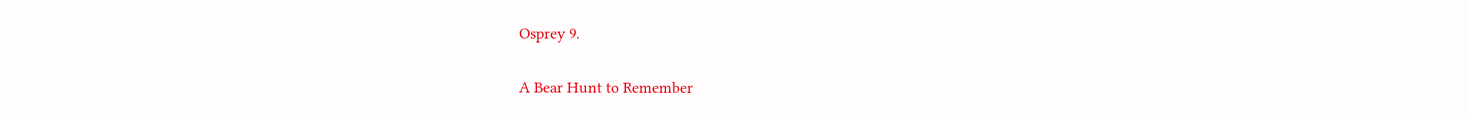Osprey 9.

A Bear Hunt to Remember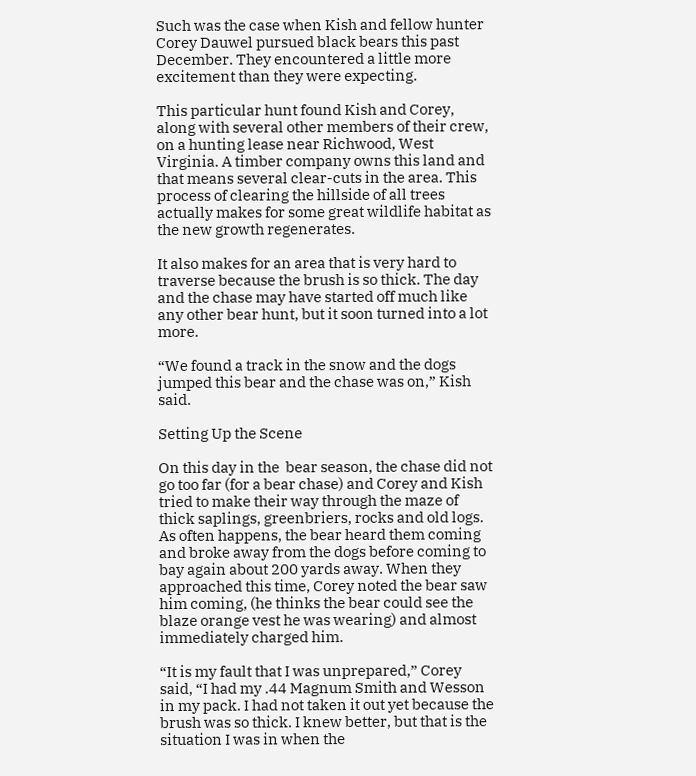Such was the case when Kish and fellow hunter Corey Dauwel pursued black bears this past December. They encountered a little more excitement than they were expecting.

This particular hunt found Kish and Corey, along with several other members of their crew, on a hunting lease near Richwood, West Virginia. A timber company owns this land and that means several clear-cuts in the area. This process of clearing the hillside of all trees actually makes for some great wildlife habitat as the new growth regenerates.

It also makes for an area that is very hard to traverse because the brush is so thick. The day and the chase may have started off much like any other bear hunt, but it soon turned into a lot more.

“We found a track in the snow and the dogs jumped this bear and the chase was on,” Kish said.

Setting Up the Scene

On this day in the  bear season, the chase did not go too far (for a bear chase) and Corey and Kish tried to make their way through the maze of thick saplings, greenbriers, rocks and old logs. As often happens, the bear heard them coming and broke away from the dogs before coming to bay again about 200 yards away. When they approached this time, Corey noted the bear saw him coming, (he thinks the bear could see the blaze orange vest he was wearing) and almost immediately charged him.

“It is my fault that I was unprepared,” Corey said, “I had my .44 Magnum Smith and Wesson in my pack. I had not taken it out yet because the brush was so thick. I knew better, but that is the situation I was in when the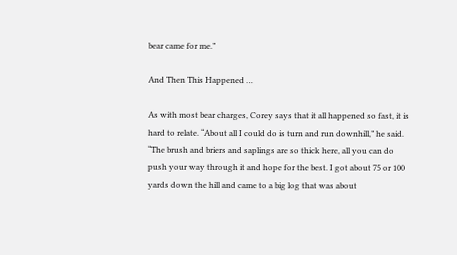bear came for me.”

And Then This Happened …

As with most bear charges, Corey says that it all happened so fast, it is hard to relate. “About all I could do is turn and run downhill,” he said. “The brush and briers and saplings are so thick here, all you can do push your way through it and hope for the best. I got about 75 or 100 yards down the hill and came to a big log that was about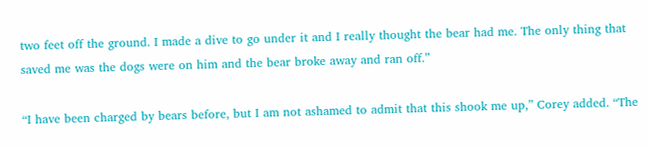two feet off the ground. I made a dive to go under it and I really thought the bear had me. The only thing that saved me was the dogs were on him and the bear broke away and ran off.”

“I have been charged by bears before, but I am not ashamed to admit that this shook me up,” Corey added. “The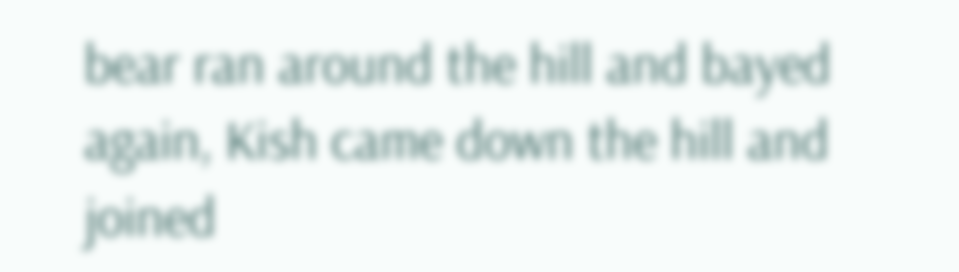bear ran around the hill and bayed again, Kish came down the hill and joined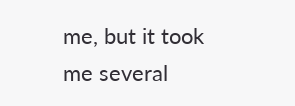me, but it took me several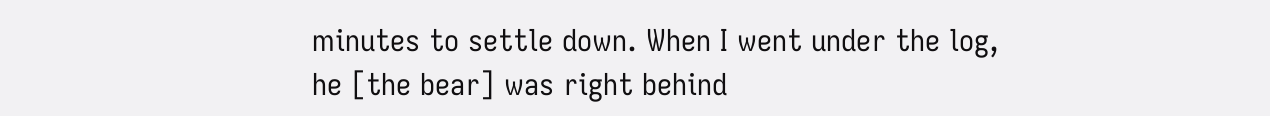minutes to settle down. When I went under the log, he [the bear] was right behind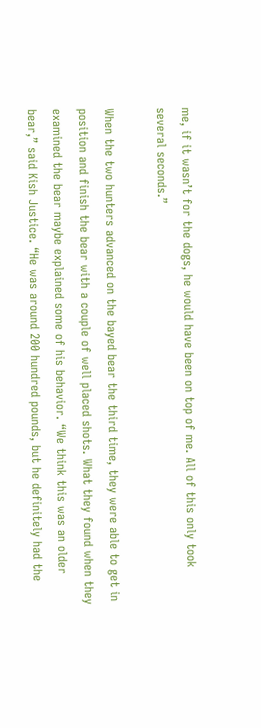me, if it wasn’t for the dogs, he would have been on top of me. All of this only took several seconds.”

When the two hunters advanced on the bayed bear the third time, they were able to get in position and finish the bear with a couple of well placed shots. What they found when they examined the bear maybe explained some of his behavior. “We think this was an older bear,” said Kish Justice. “He was around 200 hundred pounds, but he definitely had the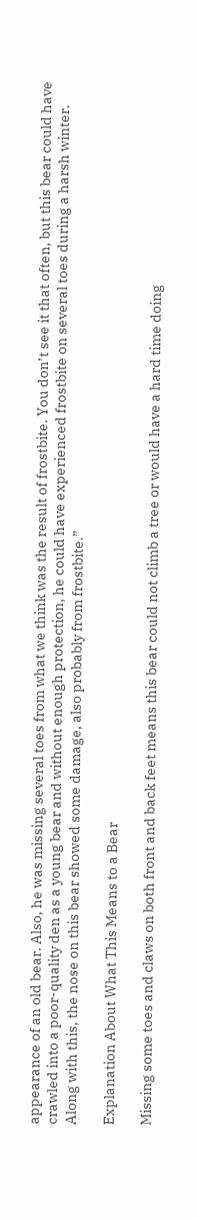appearance of an old bear. Also, he was missing several toes from what we think was the result of frostbite. You don’t see it that often, but this bear could have crawled into a poor-quality den as a young bear and without enough protection, he could have experienced frostbite on several toes during a harsh winter. Along with this, the nose on this bear showed some damage, also probably from frostbite.”

Explanation About What This Means to a Bear

Missing some toes and claws on both front and back feet means this bear could not climb a tree or would have a hard time doing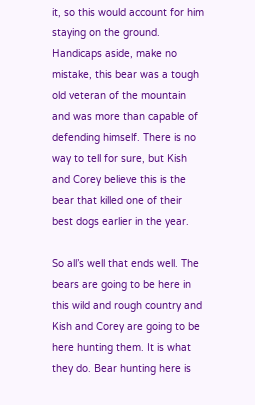it, so this would account for him staying on the ground. Handicaps aside, make no mistake, this bear was a tough old veteran of the mountain and was more than capable of defending himself. There is no way to tell for sure, but Kish and Corey believe this is the bear that killed one of their best dogs earlier in the year.

So all’s well that ends well. The bears are going to be here in this wild and rough country and Kish and Corey are going to be here hunting them. It is what they do. Bear hunting here is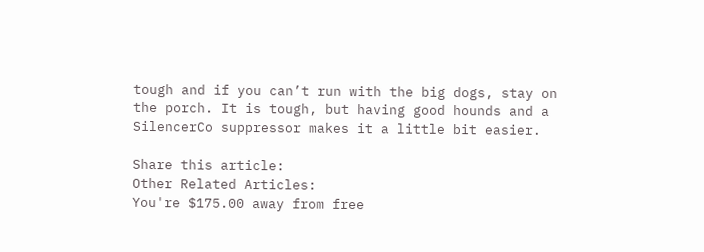tough and if you can’t run with the big dogs, stay on the porch. It is tough, but having good hounds and a SilencerCo suppressor makes it a little bit easier.

Share this article:
Other Related Articles:
You're $175.00 away from free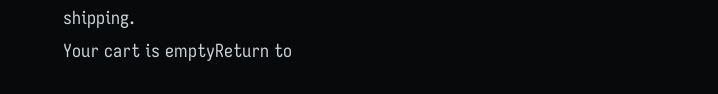shipping.
Your cart is emptyReturn to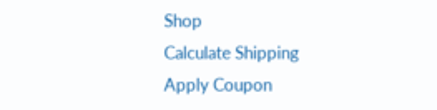Shop
Calculate Shipping
Apply Coupon